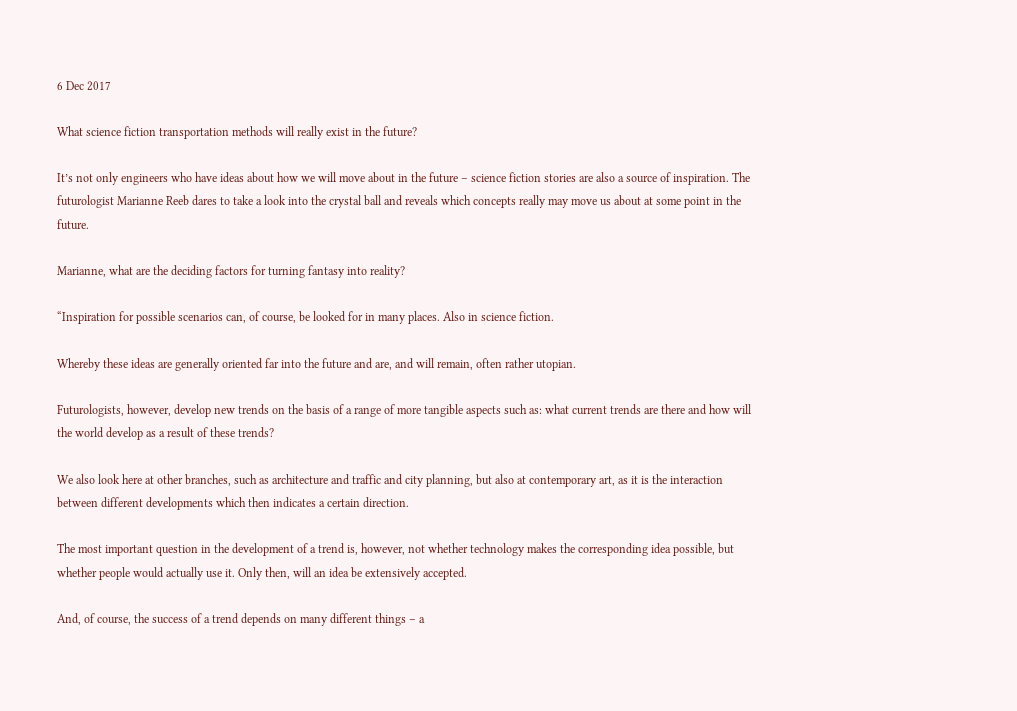6 Dec 2017

What science fiction transportation methods will really exist in the future?

It’s not only engineers who have ideas about how we will move about in the future – science fiction stories are also a source of inspiration. The futurologist Marianne Reeb dares to take a look into the crystal ball and reveals which concepts really may move us about at some point in the future.

Marianne, what are the deciding factors for turning fantasy into reality?

“Inspiration for possible scenarios can, of course, be looked for in many places. Also in science fiction.

Whereby these ideas are generally oriented far into the future and are, and will remain, often rather utopian.

Futurologists, however, develop new trends on the basis of a range of more tangible aspects such as: what current trends are there and how will the world develop as a result of these trends?

We also look here at other branches, such as architecture and traffic and city planning, but also at contemporary art, as it is the interaction between different developments which then indicates a certain direction.

The most important question in the development of a trend is, however, not whether technology makes the corresponding idea possible, but whether people would actually use it. Only then, will an idea be extensively accepted.

And, of course, the success of a trend depends on many different things – a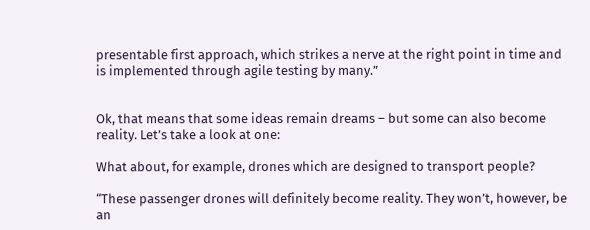presentable first approach, which strikes a nerve at the right point in time and is implemented through agile testing by many.”


Ok, that means that some ideas remain dreams – but some can also become reality. Let’s take a look at one:

What about, for example, drones which are designed to transport people?

“These passenger drones will definitely become reality. They won’t, however, be an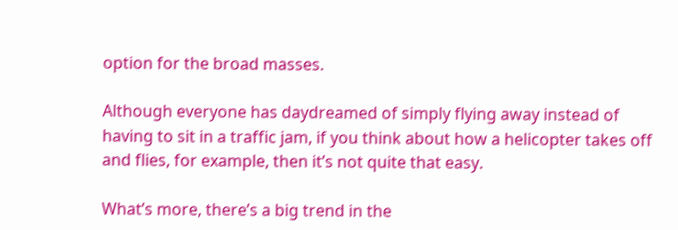option for the broad masses.

Although everyone has daydreamed of simply flying away instead of having to sit in a traffic jam, if you think about how a helicopter takes off and flies, for example, then it’s not quite that easy.

What’s more, there’s a big trend in the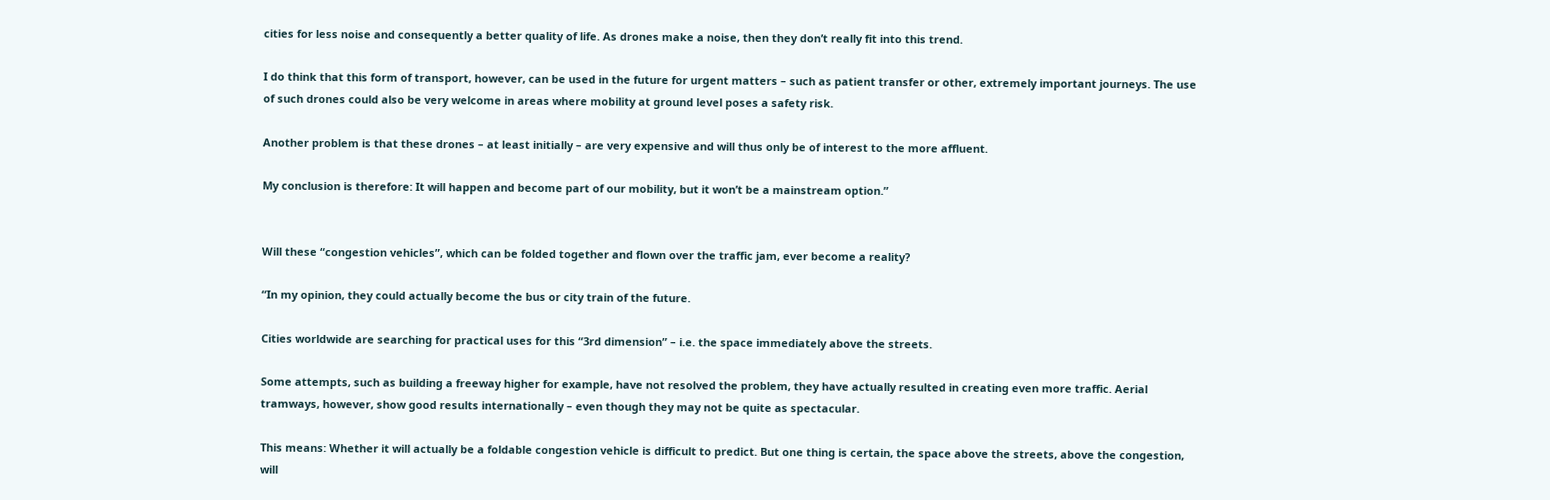cities for less noise and consequently a better quality of life. As drones make a noise, then they don’t really fit into this trend.

I do think that this form of transport, however, can be used in the future for urgent matters – such as patient transfer or other, extremely important journeys. The use of such drones could also be very welcome in areas where mobility at ground level poses a safety risk.

Another problem is that these drones – at least initially – are very expensive and will thus only be of interest to the more affluent.

My conclusion is therefore: It will happen and become part of our mobility, but it won’t be a mainstream option.”


Will these “congestion vehicles”, which can be folded together and flown over the traffic jam, ever become a reality?

“In my opinion, they could actually become the bus or city train of the future.

Cities worldwide are searching for practical uses for this “3rd dimension” – i.e. the space immediately above the streets.

Some attempts, such as building a freeway higher for example, have not resolved the problem, they have actually resulted in creating even more traffic. Aerial tramways, however, show good results internationally – even though they may not be quite as spectacular.

This means: Whether it will actually be a foldable congestion vehicle is difficult to predict. But one thing is certain, the space above the streets, above the congestion, will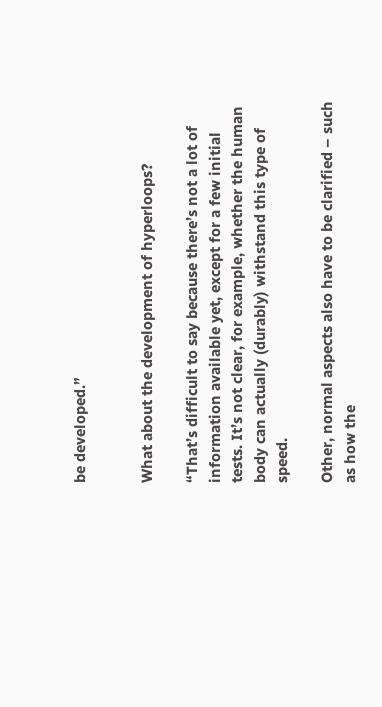be developed.”


What about the development of hyperloops?

“That’s difficult to say because there’s not a lot of information available yet, except for a few initial tests. It’s not clear, for example, whether the human body can actually (durably) withstand this type of speed.

Other, normal aspects also have to be clarified – such as how the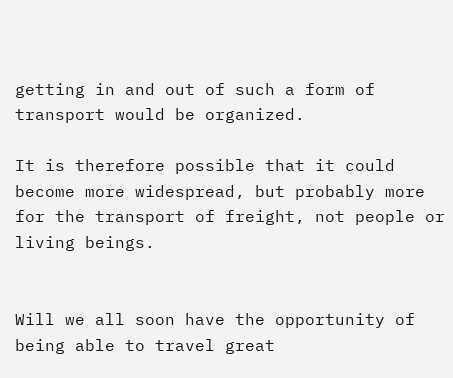getting in and out of such a form of transport would be organized.

It is therefore possible that it could become more widespread, but probably more for the transport of freight, not people or living beings.


Will we all soon have the opportunity of being able to travel great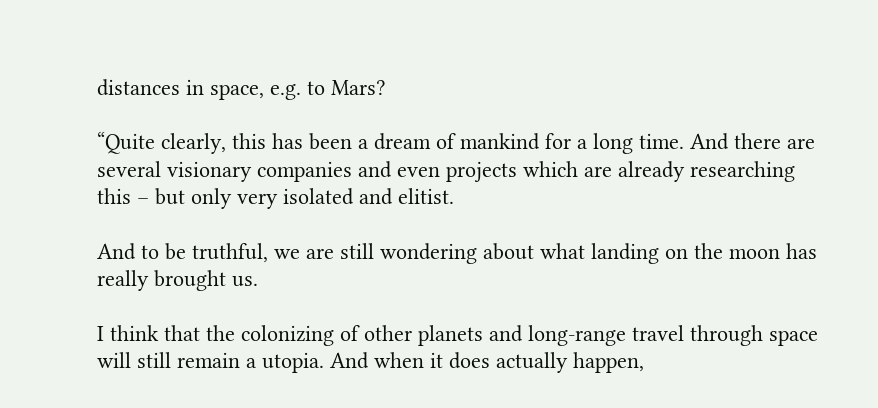distances in space, e.g. to Mars?

“Quite clearly, this has been a dream of mankind for a long time. And there are several visionary companies and even projects which are already researching this – but only very isolated and elitist.

And to be truthful, we are still wondering about what landing on the moon has really brought us.

I think that the colonizing of other planets and long-range travel through space will still remain a utopia. And when it does actually happen,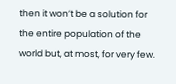then it won’t be a solution for the entire population of the world but, at most, for very few.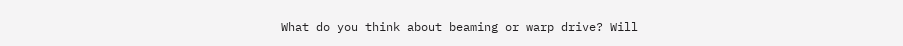What do you think about beaming or warp drive? Will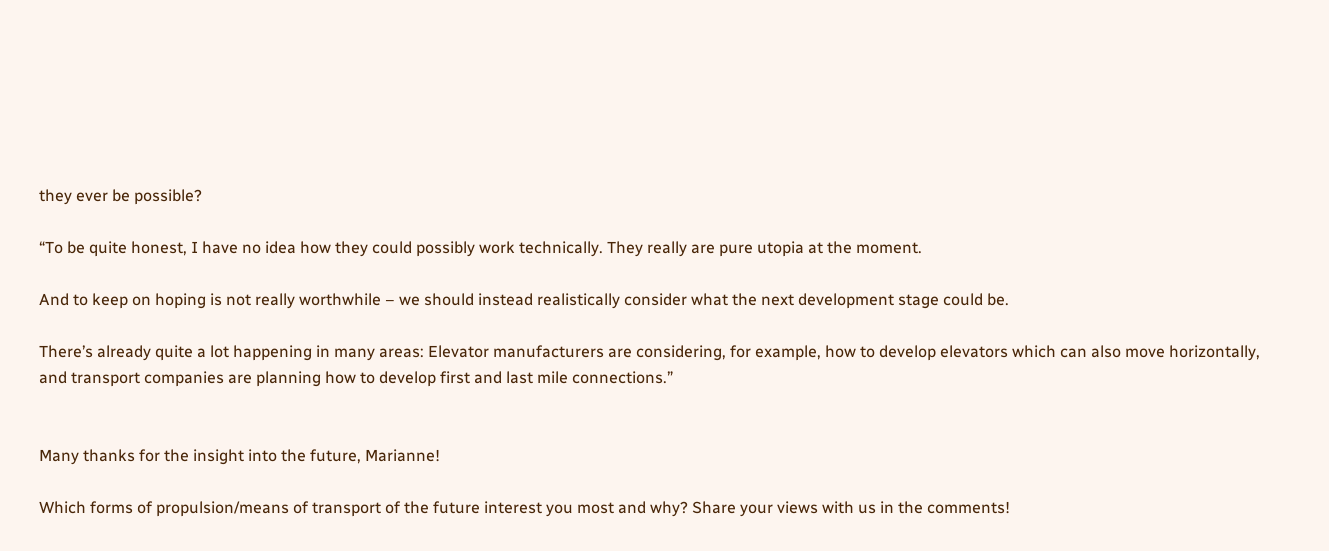they ever be possible?

“To be quite honest, I have no idea how they could possibly work technically. They really are pure utopia at the moment.

And to keep on hoping is not really worthwhile – we should instead realistically consider what the next development stage could be.

There’s already quite a lot happening in many areas: Elevator manufacturers are considering, for example, how to develop elevators which can also move horizontally, and transport companies are planning how to develop first and last mile connections.”


Many thanks for the insight into the future, Marianne!

Which forms of propulsion/means of transport of the future interest you most and why? Share your views with us in the comments!